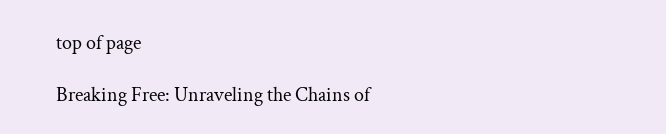top of page

Breaking Free: Unraveling the Chains of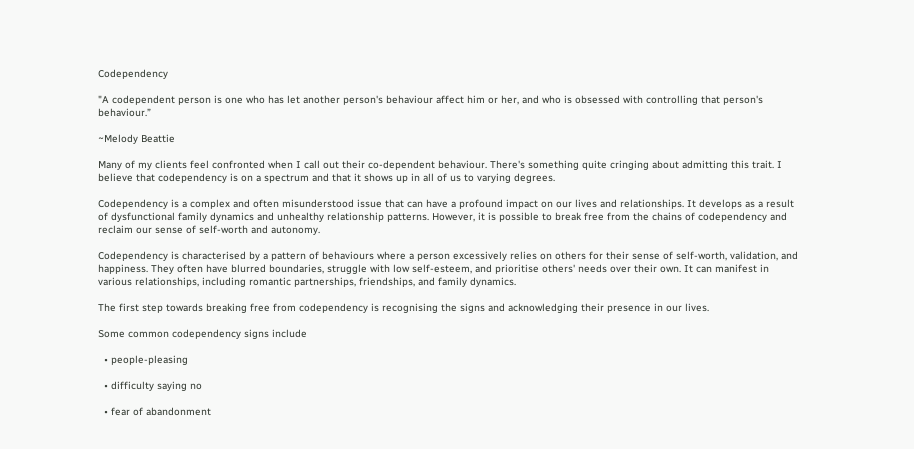Codependency

"A codependent person is one who has let another person's behaviour affect him or her, and who is obsessed with controlling that person's behaviour.”

~Melody Beattie

Many of my clients feel confronted when I call out their co-dependent behaviour. There's something quite cringing about admitting this trait. I believe that codependency is on a spectrum and that it shows up in all of us to varying degrees.

Codependency is a complex and often misunderstood issue that can have a profound impact on our lives and relationships. It develops as a result of dysfunctional family dynamics and unhealthy relationship patterns. However, it is possible to break free from the chains of codependency and reclaim our sense of self-worth and autonomy.

Codependency is characterised by a pattern of behaviours where a person excessively relies on others for their sense of self-worth, validation, and happiness. They often have blurred boundaries, struggle with low self-esteem, and prioritise others' needs over their own. It can manifest in various relationships, including romantic partnerships, friendships, and family dynamics.

The first step towards breaking free from codependency is recognising the signs and acknowledging their presence in our lives.

Some common codependency signs include

  • people-pleasing

  • difficulty saying no

  • fear of abandonment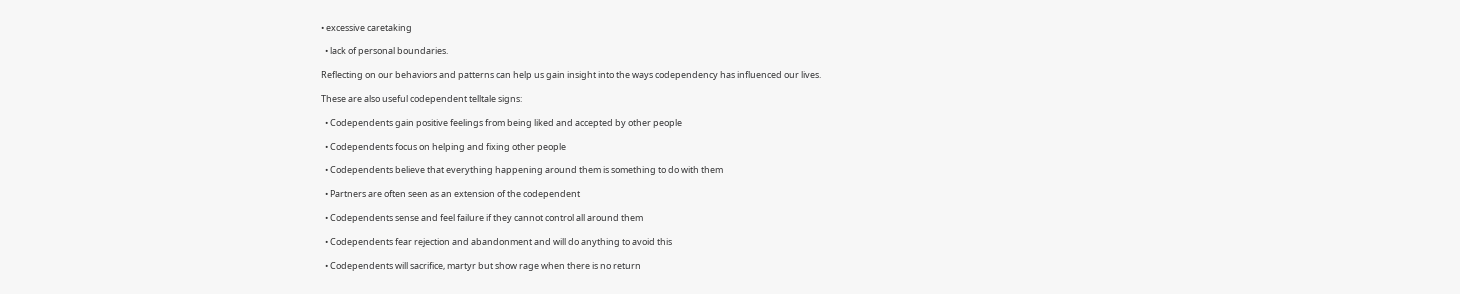• excessive caretaking

  • lack of personal boundaries.

Reflecting on our behaviors and patterns can help us gain insight into the ways codependency has influenced our lives.

These are also useful codependent telltale signs:

  • Codependents gain positive feelings from being liked and accepted by other people

  • Codependents focus on helping and fixing other people

  • Codependents believe that everything happening around them is something to do with them

  • Partners are often seen as an extension of the codependent

  • Codependents sense and feel failure if they cannot control all around them

  • Codependents fear rejection and abandonment and will do anything to avoid this

  • Codependents will sacrifice, martyr but show rage when there is no return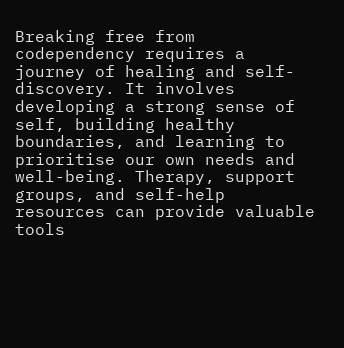Breaking free from codependency requires a journey of healing and self-discovery. It involves developing a strong sense of self, building healthy boundaries, and learning to prioritise our own needs and well-being. Therapy, support groups, and self-help resources can provide valuable tools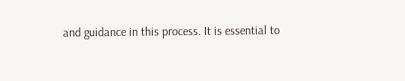and guidance in this process. It is essential to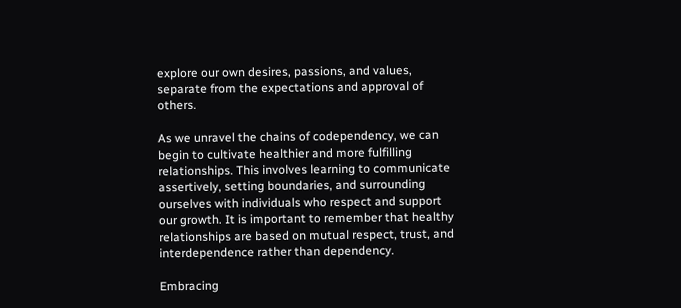explore our own desires, passions, and values, separate from the expectations and approval of others.

As we unravel the chains of codependency, we can begin to cultivate healthier and more fulfilling relationships. This involves learning to communicate assertively, setting boundaries, and surrounding ourselves with individuals who respect and support our growth. It is important to remember that healthy relationships are based on mutual respect, trust, and interdependence rather than dependency.

Embracing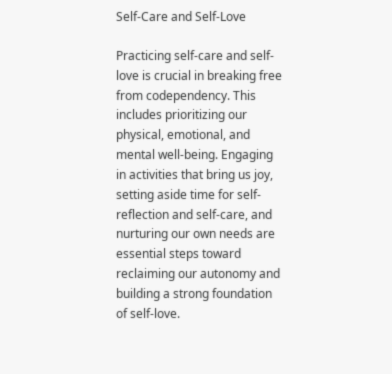Self-Care and Self-Love

Practicing self-care and self-love is crucial in breaking free from codependency. This includes prioritizing our physical, emotional, and mental well-being. Engaging in activities that bring us joy, setting aside time for self-reflection and self-care, and nurturing our own needs are essential steps toward reclaiming our autonomy and building a strong foundation of self-love.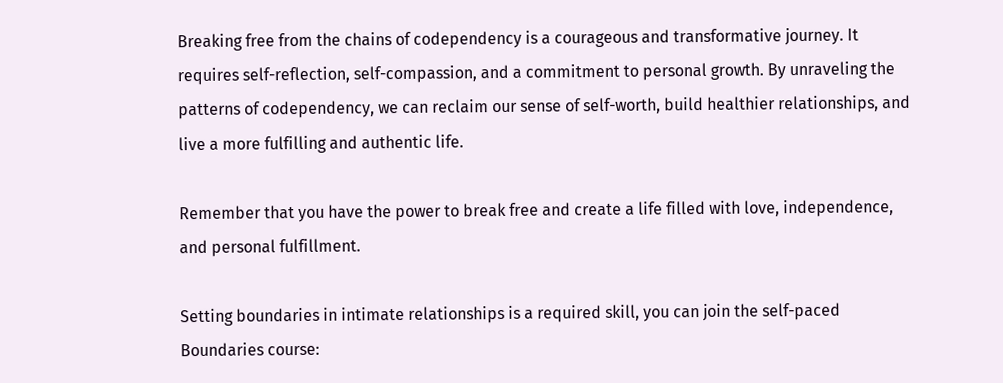Breaking free from the chains of codependency is a courageous and transformative journey. It requires self-reflection, self-compassion, and a commitment to personal growth. By unraveling the patterns of codependency, we can reclaim our sense of self-worth, build healthier relationships, and live a more fulfilling and authentic life.

Remember that you have the power to break free and create a life filled with love, independence, and personal fulfillment.

Setting boundaries in intimate relationships is a required skill, you can join the self-paced Boundaries course: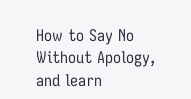How to Say No Without Apology, and learn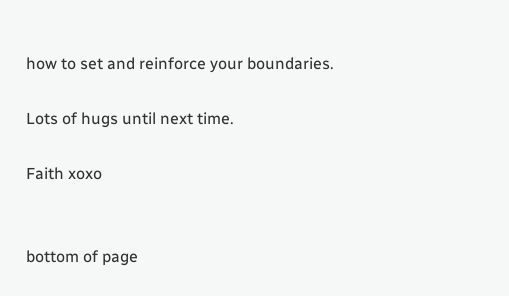how to set and reinforce your boundaries.

Lots of hugs until next time.

Faith xoxo


bottom of page